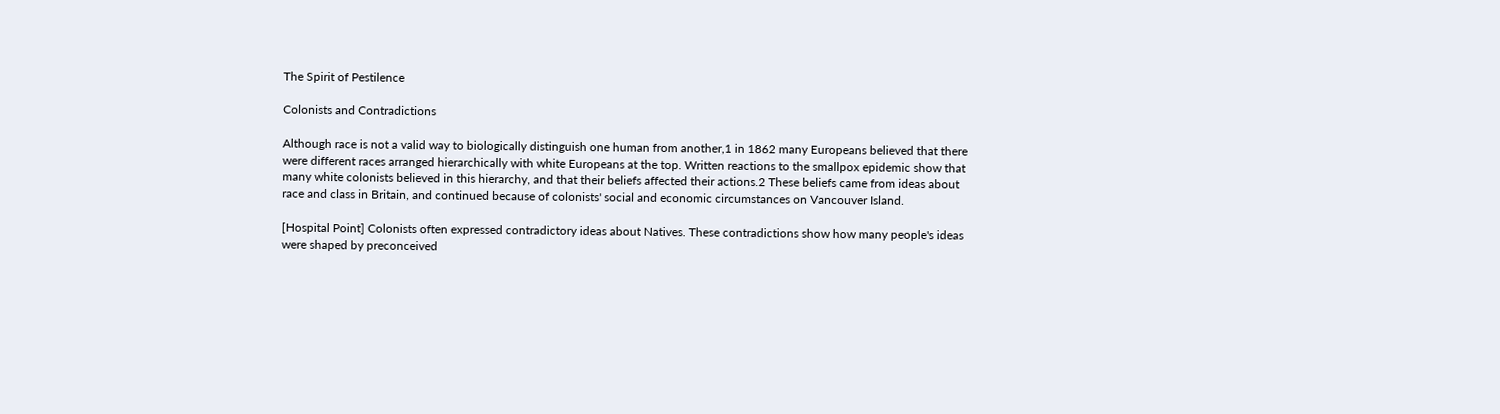The Spirit of Pestilence

Colonists and Contradictions

Although race is not a valid way to biologically distinguish one human from another,1 in 1862 many Europeans believed that there were different races arranged hierarchically with white Europeans at the top. Written reactions to the smallpox epidemic show that many white colonists believed in this hierarchy, and that their beliefs affected their actions.2 These beliefs came from ideas about race and class in Britain, and continued because of colonists' social and economic circumstances on Vancouver Island.

[Hospital Point] Colonists often expressed contradictory ideas about Natives. These contradictions show how many people's ideas were shaped by preconceived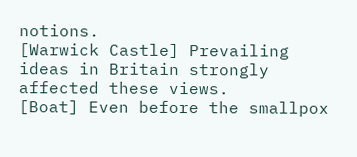notions.
[Warwick Castle] Prevailing ideas in Britain strongly affected these views.
[Boat] Even before the smallpox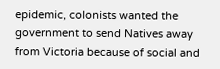epidemic, colonists wanted the government to send Natives away from Victoria because of social and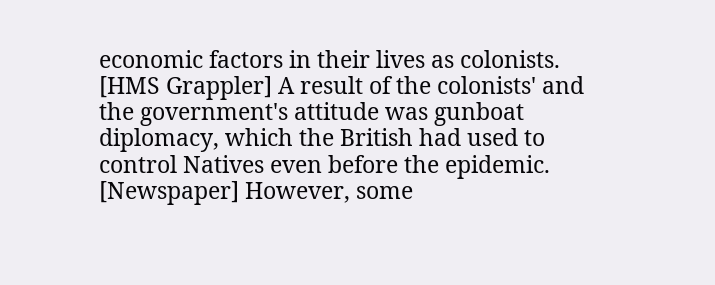economic factors in their lives as colonists.
[HMS Grappler] A result of the colonists' and the government's attitude was gunboat diplomacy, which the British had used to control Natives even before the epidemic.
[Newspaper] However, some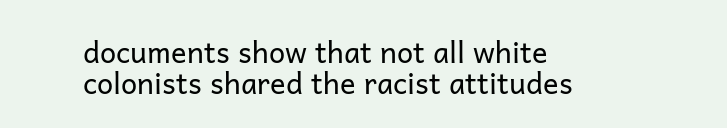documents show that not all white colonists shared the racist attitudes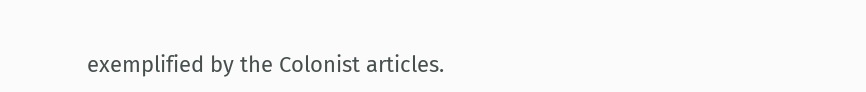exemplified by the Colonist articles.